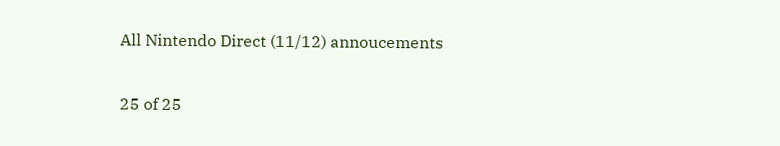All Nintendo Direct (11/12) annoucements

25 of 25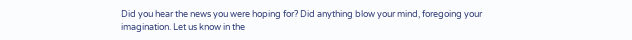Did you hear the news you were hoping for? Did anything blow your mind, foregoing your imagination. Let us know in the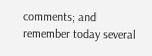comments; and remember today several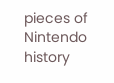pieces of Nintendo history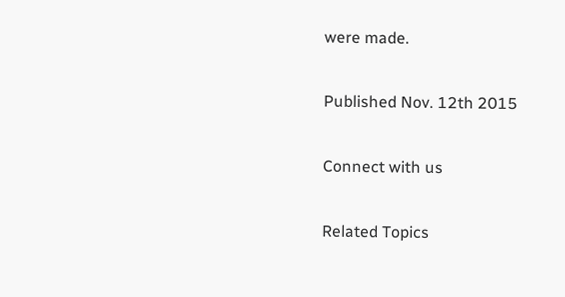were made.

Published Nov. 12th 2015

Connect with us

Related Topics